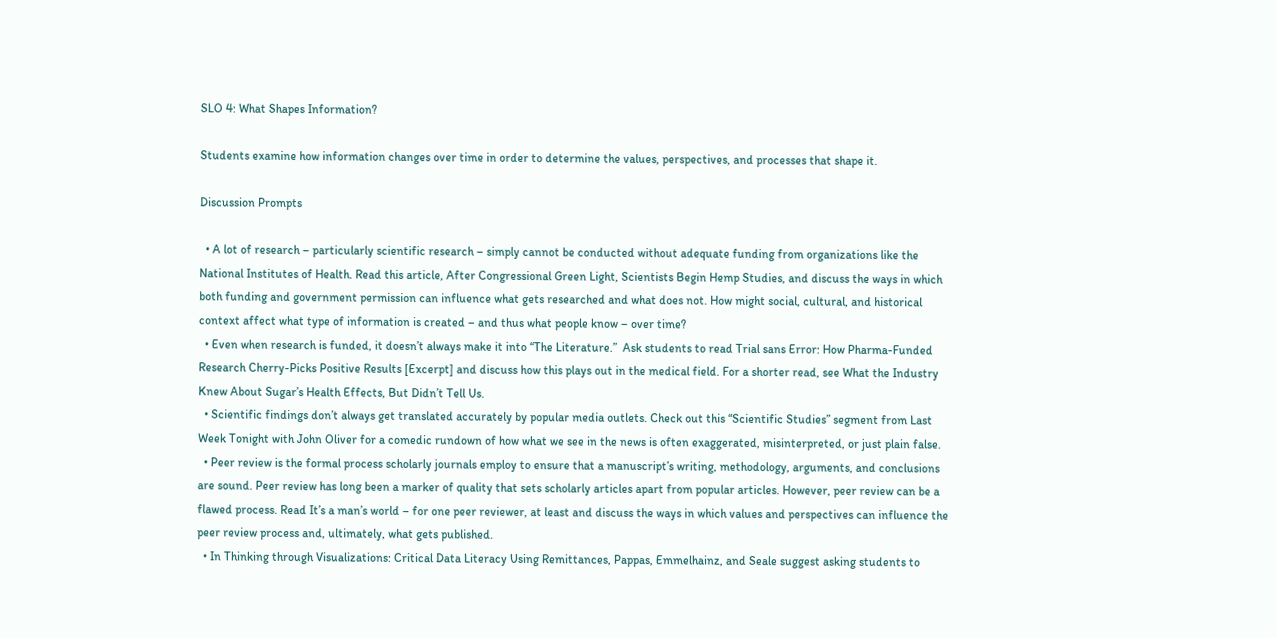SLO 4: What Shapes Information?

Students examine how information changes over time in order to determine the values, perspectives, and processes that shape it.

Discussion Prompts

  • A lot of research – particularly scientific research – simply cannot be conducted without adequate funding from organizations like the National Institutes of Health. Read this article, After Congressional Green Light, Scientists Begin Hemp Studies, and discuss the ways in which both funding and government permission can influence what gets researched and what does not. How might social, cultural, and historical context affect what type of information is created – and thus what people know – over time?
  • Even when research is funded, it doesn’t always make it into “The Literature.”  Ask students to read Trial sans Error: How Pharma-Funded Research Cherry-Picks Positive Results [Excerpt] and discuss how this plays out in the medical field. For a shorter read, see What the Industry Knew About Sugar’s Health Effects, But Didn’t Tell Us.
  • Scientific findings don’t always get translated accurately by popular media outlets. Check out this “Scientific Studies” segment from Last Week Tonight with John Oliver for a comedic rundown of how what we see in the news is often exaggerated, misinterpreted, or just plain false.
  • Peer review is the formal process scholarly journals employ to ensure that a manuscript’s writing, methodology, arguments, and conclusions are sound. Peer review has long been a marker of quality that sets scholarly articles apart from popular articles. However, peer review can be a flawed process. Read It’s a man’s world – for one peer reviewer, at least and discuss the ways in which values and perspectives can influence the peer review process and, ultimately, what gets published.
  • In Thinking through Visualizations: Critical Data Literacy Using Remittances, Pappas, Emmelhainz, and Seale suggest asking students to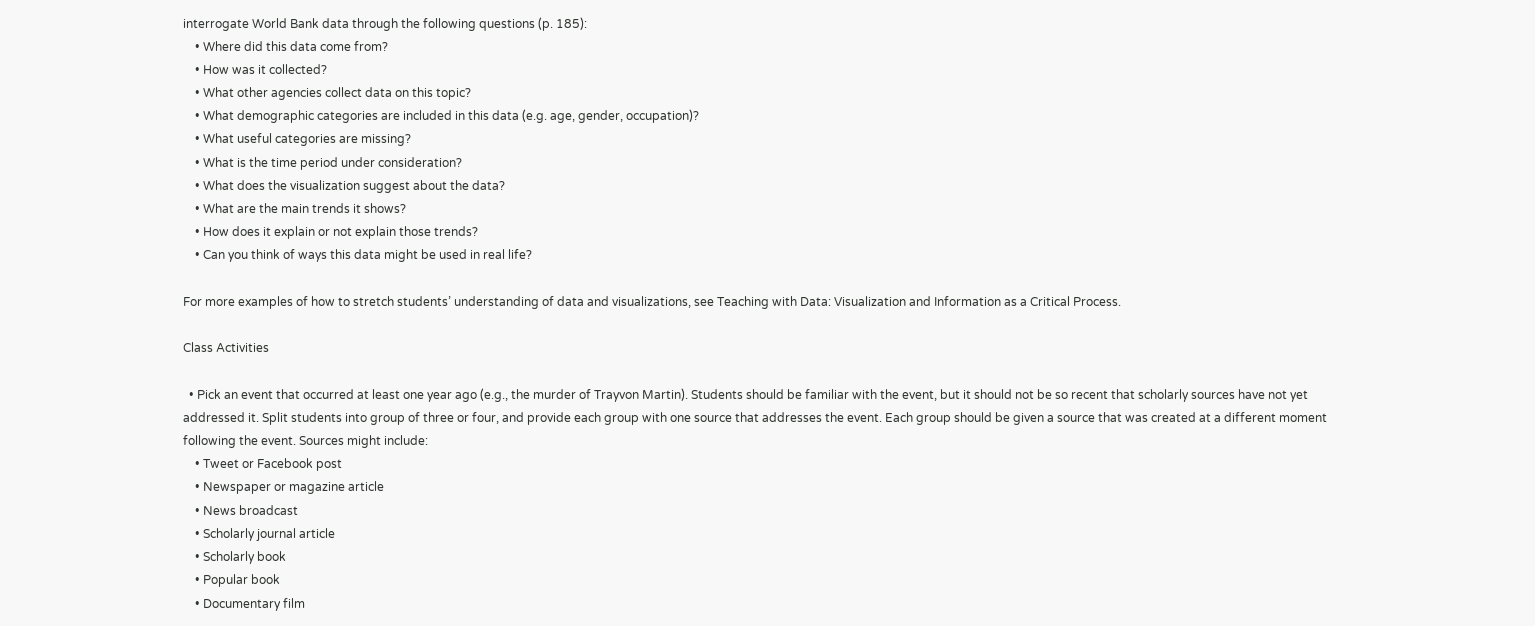interrogate World Bank data through the following questions (p. 185):
    • Where did this data come from?
    • How was it collected?
    • What other agencies collect data on this topic?
    • What demographic categories are included in this data (e.g. age, gender, occupation)?
    • What useful categories are missing?
    • What is the time period under consideration?
    • What does the visualization suggest about the data?
    • What are the main trends it shows?
    • How does it explain or not explain those trends?
    • Can you think of ways this data might be used in real life?

For more examples of how to stretch students’ understanding of data and visualizations, see Teaching with Data: Visualization and Information as a Critical Process.

Class Activities

  • Pick an event that occurred at least one year ago (e.g., the murder of Trayvon Martin). Students should be familiar with the event, but it should not be so recent that scholarly sources have not yet addressed it. Split students into group of three or four, and provide each group with one source that addresses the event. Each group should be given a source that was created at a different moment following the event. Sources might include:
    • Tweet or Facebook post
    • Newspaper or magazine article
    • News broadcast
    • Scholarly journal article
    • Scholarly book
    • Popular book
    • Documentary film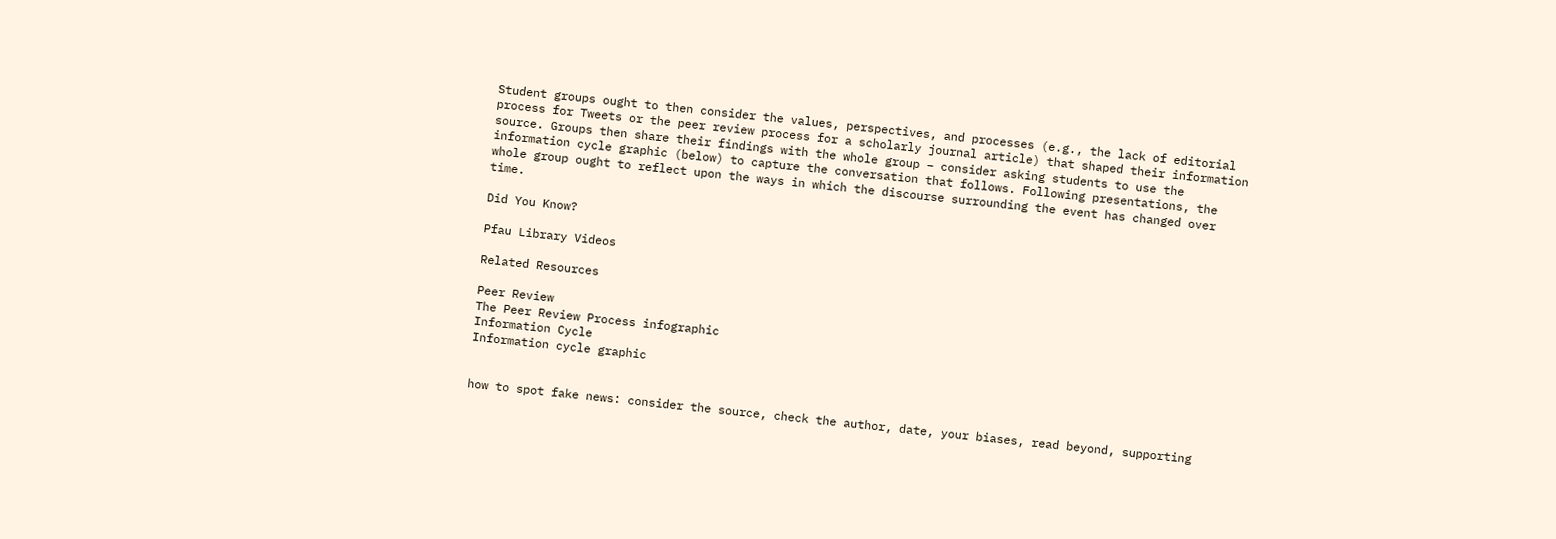Student groups ought to then consider the values, perspectives, and processes (e.g., the lack of editorial process for Tweets or the peer review process for a scholarly journal article) that shaped their information source. Groups then share their findings with the whole group – consider asking students to use the information cycle graphic (below) to capture the conversation that follows. Following presentations, the whole group ought to reflect upon the ways in which the discourse surrounding the event has changed over time.

Did You Know?

Pfau Library Videos

Related Resources

Peer Review
The Peer Review Process infographic
Information Cycle
Information cycle graphic


how to spot fake news: consider the source, check the author, date, your biases, read beyond, supporting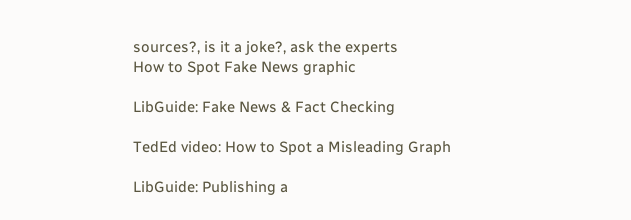sources?, is it a joke?, ask the experts
How to Spot Fake News graphic

LibGuide: Fake News & Fact Checking

TedEd video: How to Spot a Misleading Graph

LibGuide: Publishing a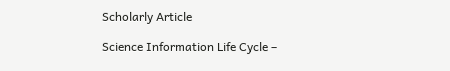Scholarly Article

Science Information Life Cycle –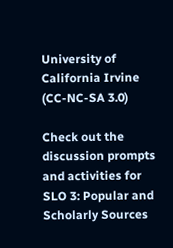University of California Irvine (CC-NC-SA 3.0)

Check out the discussion prompts and activities for SLO 3: Popular and Scholarly Sources